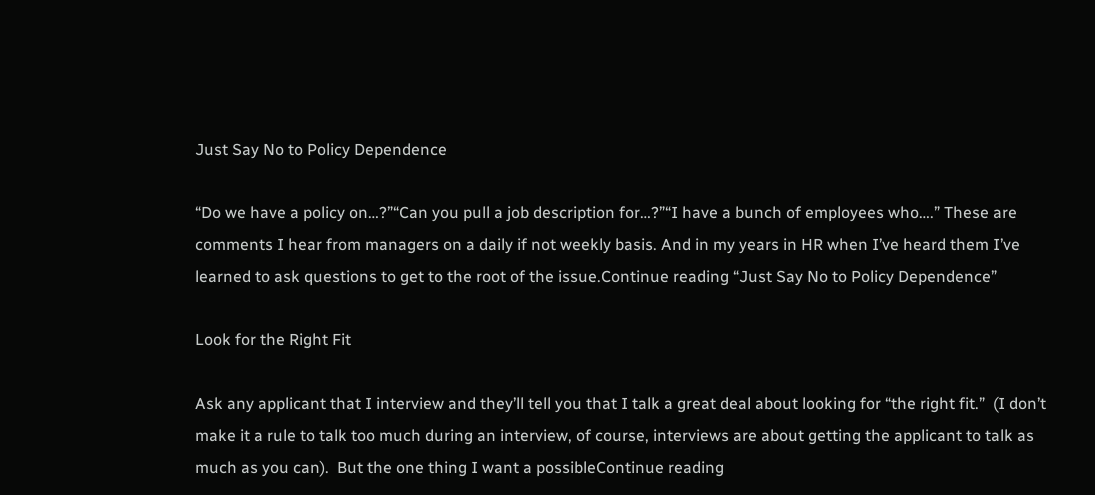Just Say No to Policy Dependence

“Do we have a policy on…?”“Can you pull a job description for…?”“I have a bunch of employees who….” These are comments I hear from managers on a daily if not weekly basis. And in my years in HR when I’ve heard them I’ve learned to ask questions to get to the root of the issue.Continue reading “Just Say No to Policy Dependence”

Look for the Right Fit

Ask any applicant that I interview and they’ll tell you that I talk a great deal about looking for “the right fit.”  (I don’t make it a rule to talk too much during an interview, of course, interviews are about getting the applicant to talk as much as you can).  But the one thing I want a possibleContinue reading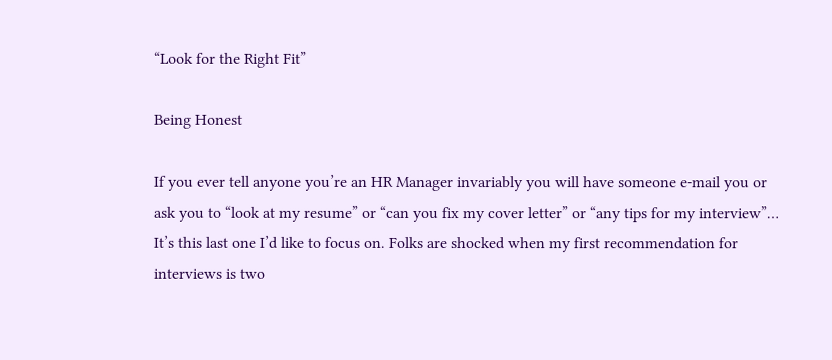“Look for the Right Fit”

Being Honest

If you ever tell anyone you’re an HR Manager invariably you will have someone e-mail you or ask you to “look at my resume” or “can you fix my cover letter” or “any tips for my interview”… It’s this last one I’d like to focus on. Folks are shocked when my first recommendation for interviews is two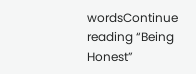wordsContinue reading “Being Honest”